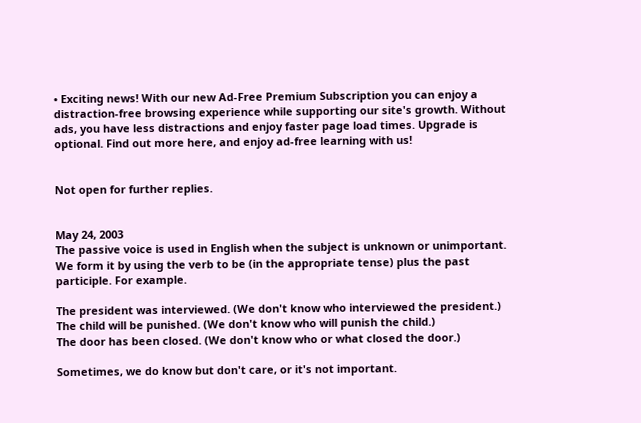• Exciting news! With our new Ad-Free Premium Subscription you can enjoy a distraction-free browsing experience while supporting our site's growth. Without ads, you have less distractions and enjoy faster page load times. Upgrade is optional. Find out more here, and enjoy ad-free learning with us!


Not open for further replies.


May 24, 2003
The passive voice is used in English when the subject is unknown or unimportant. We form it by using the verb to be (in the appropriate tense) plus the past participle. For example.

The president was interviewed. (We don't know who interviewed the president.)
The child will be punished. (We don't know who will punish the child.)
The door has been closed. (We don't know who or what closed the door.)

Sometimes, we do know but don't care, or it's not important.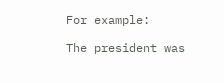For example:

The president was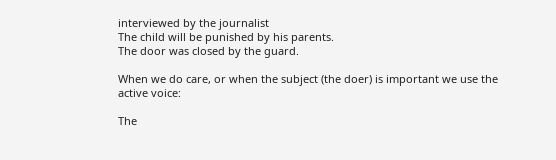interviewed by the journalist
The child will be punished by his parents.
The door was closed by the guard.

When we do care, or when the subject (the doer) is important we use the active voice:

The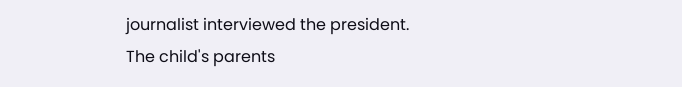journalist interviewed the president.
The child's parents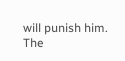will punish him.
The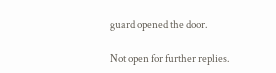guard opened the door.

Not open for further replies.